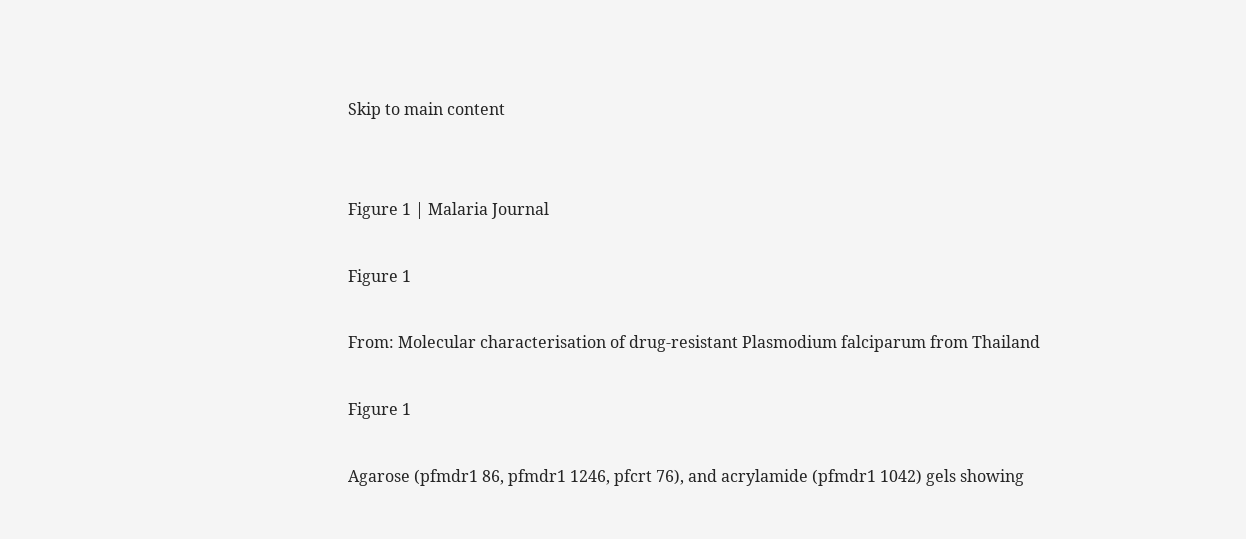Skip to main content


Figure 1 | Malaria Journal

Figure 1

From: Molecular characterisation of drug-resistant Plasmodium falciparum from Thailand

Figure 1

Agarose (pfmdr1 86, pfmdr1 1246, pfcrt 76), and acrylamide (pfmdr1 1042) gels showing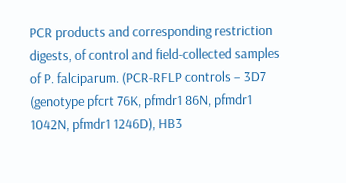PCR products and corresponding restriction digests, of control and field-collected samples of P. falciparum. (PCR-RFLP controls – 3D7 (genotype pfcrt 76K, pfmdr1 86N, pfmdr1 1042N, pfmdr1 1246D), HB3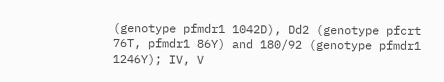(genotype pfmdr1 1042D), Dd2 (genotype pfcrt 76T, pfmdr1 86Y) and 180/92 (genotype pfmdr1 1246Y); IV, V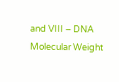and VIII – DNA Molecular Weight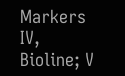Markers IV, Bioline; V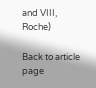and VIII, Roche)

Back to article page